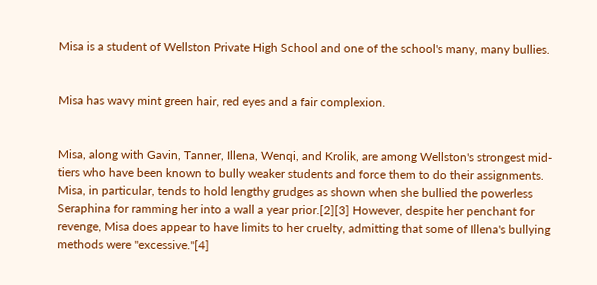Misa is a student of Wellston Private High School and one of the school's many, many bullies.


Misa has wavy mint green hair, red eyes and a fair complexion.


Misa, along with Gavin, Tanner, Illena, Wenqi, and Krolik, are among Wellston's strongest mid-tiers who have been known to bully weaker students and force them to do their assignments. Misa, in particular, tends to hold lengthy grudges as shown when she bullied the powerless Seraphina for ramming her into a wall a year prior.[2][3] However, despite her penchant for revenge, Misa does appear to have limits to her cruelty, admitting that some of Illena's bullying methods were "excessive."[4]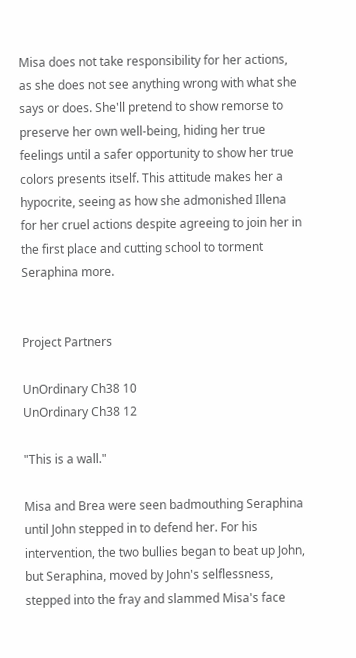Misa does not take responsibility for her actions, as she does not see anything wrong with what she says or does. She'll pretend to show remorse to preserve her own well-being, hiding her true feelings until a safer opportunity to show her true colors presents itself. This attitude makes her a hypocrite, seeing as how she admonished Illena for her cruel actions despite agreeing to join her in the first place and cutting school to torment Seraphina more.


Project Partners

UnOrdinary Ch38 10
UnOrdinary Ch38 12

"This is a wall."

Misa and Brea were seen badmouthing Seraphina until John stepped in to defend her. For his intervention, the two bullies began to beat up John, but Seraphina, moved by John's selflessness, stepped into the fray and slammed Misa's face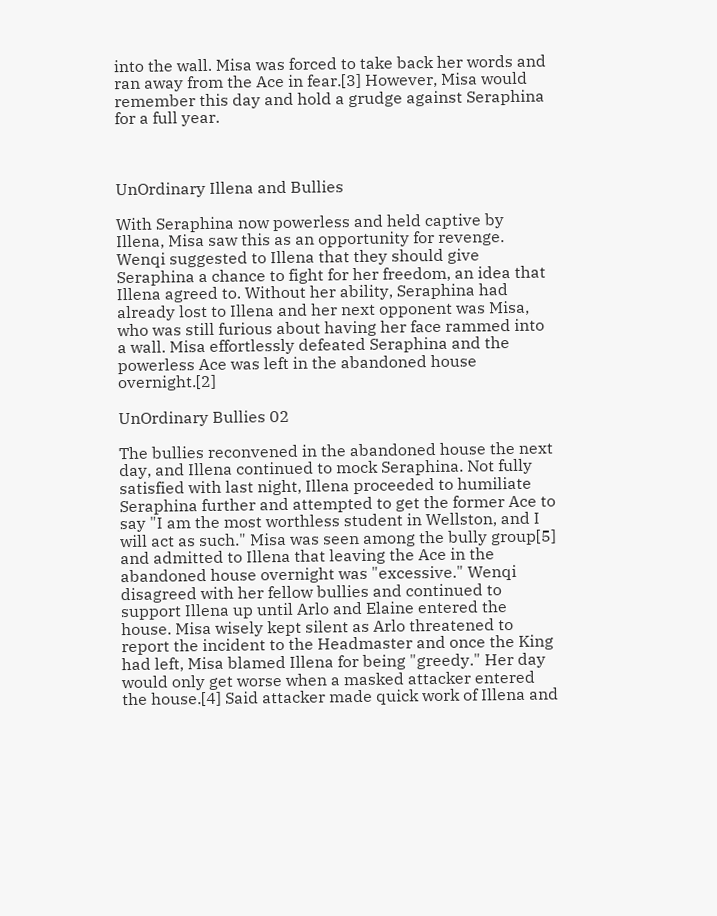into the wall. Misa was forced to take back her words and ran away from the Ace in fear.[3] However, Misa would remember this day and hold a grudge against Seraphina for a full year.



UnOrdinary Illena and Bullies

With Seraphina now powerless and held captive by Illena, Misa saw this as an opportunity for revenge. Wenqi suggested to Illena that they should give Seraphina a chance to fight for her freedom, an idea that Illena agreed to. Without her ability, Seraphina had already lost to Illena and her next opponent was Misa, who was still furious about having her face rammed into a wall. Misa effortlessly defeated Seraphina and the powerless Ace was left in the abandoned house overnight.[2]

UnOrdinary Bullies 02

The bullies reconvened in the abandoned house the next day, and Illena continued to mock Seraphina. Not fully satisfied with last night, Illena proceeded to humiliate Seraphina further and attempted to get the former Ace to say "I am the most worthless student in Wellston, and I will act as such." Misa was seen among the bully group[5] and admitted to Illena that leaving the Ace in the abandoned house overnight was "excessive." Wenqi disagreed with her fellow bullies and continued to support Illena up until Arlo and Elaine entered the house. Misa wisely kept silent as Arlo threatened to report the incident to the Headmaster and once the King had left, Misa blamed Illena for being "greedy." Her day would only get worse when a masked attacker entered the house.[4] Said attacker made quick work of Illena and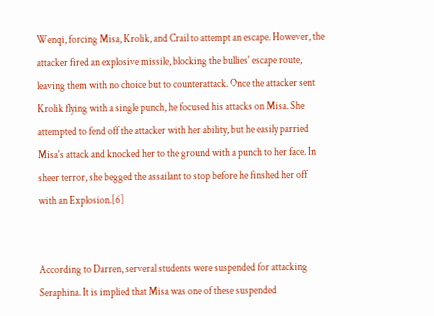Wenqi, forcing Misa, Krolik, and Crail to attempt an escape. However, the attacker fired an explosive missile, blocking the bullies' escape route, leaving them with no choice but to counterattack. Once the attacker sent Krolik flying with a single punch, he focused his attacks on Misa. She attempted to fend off the attacker with her ability, but he easily parried Misa's attack and knocked her to the ground with a punch to her face. In sheer terror, she begged the assailant to stop before he finshed her off with an Explosion.[6]


According to Darren, serveral students were suspended for attacking Seraphina. It is implied that Misa was one of these suspended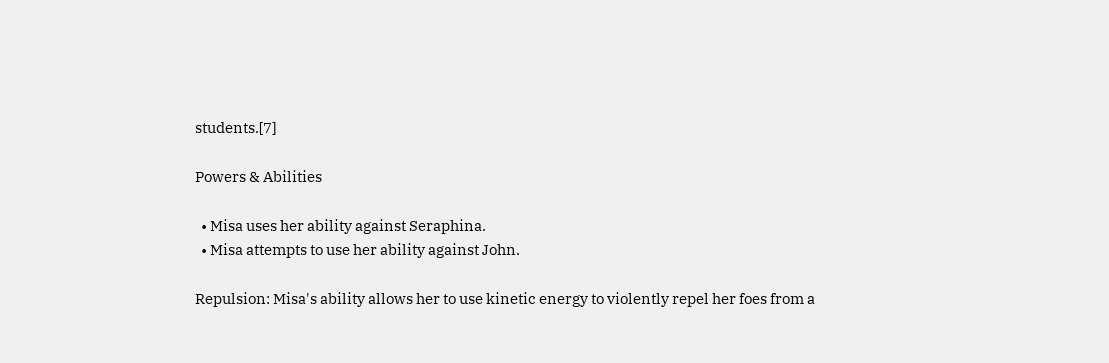students.[7]

Powers & Abilities

  • Misa uses her ability against Seraphina.
  • Misa attempts to use her ability against John.

Repulsion: Misa's ability allows her to use kinetic energy to violently repel her foes from a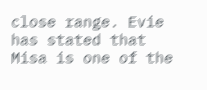close range. Evie has stated that Misa is one of the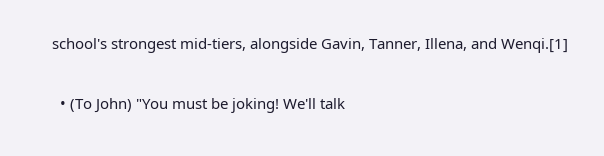school's strongest mid-tiers, alongside Gavin, Tanner, Illena, and Wenqi.[1]


  • (To John) "You must be joking! We'll talk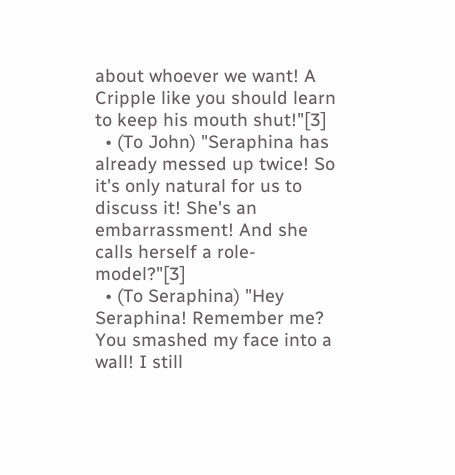about whoever we want! A Cripple like you should learn to keep his mouth shut!"[3]
  • (To John) "Seraphina has already messed up twice! So it's only natural for us to discuss it! She's an embarrassment! And she calls herself a role-model?"[3]
  • (To Seraphina) "Hey Seraphina! Remember me? You smashed my face into a wall! I still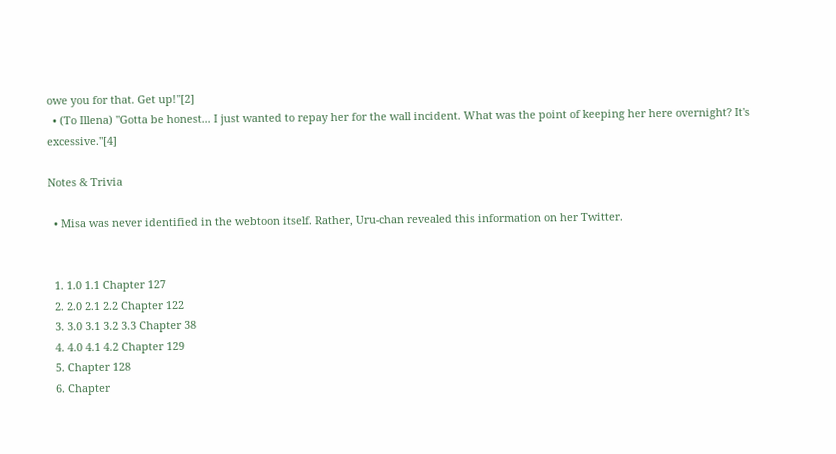owe you for that. Get up!"[2]
  • (To Illena) "Gotta be honest... I just wanted to repay her for the wall incident. What was the point of keeping her here overnight? It's excessive."[4]

Notes & Trivia

  • Misa was never identified in the webtoon itself. Rather, Uru-chan revealed this information on her Twitter.


  1. 1.0 1.1 Chapter 127
  2. 2.0 2.1 2.2 Chapter 122
  3. 3.0 3.1 3.2 3.3 Chapter 38
  4. 4.0 4.1 4.2 Chapter 129
  5. Chapter 128
  6. Chapter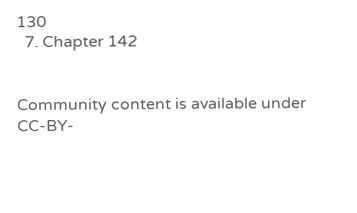130
  7. Chapter 142


Community content is available under CC-BY-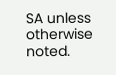SA unless otherwise noted.